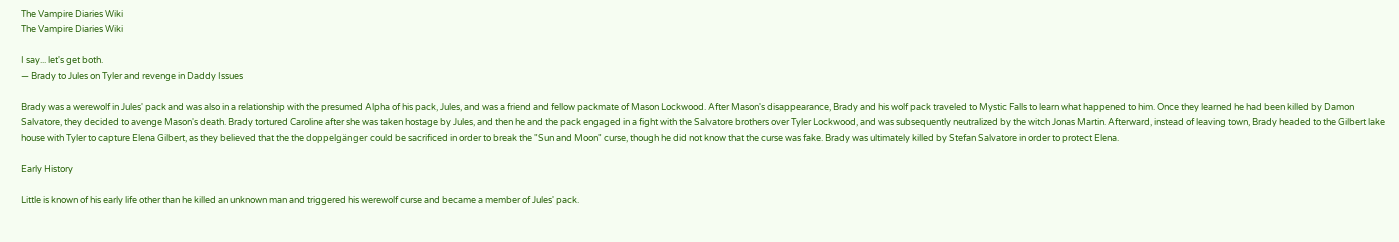The Vampire Diaries Wiki
The Vampire Diaries Wiki

I say... let's get both.
— Brady to Jules on Tyler and revenge in Daddy Issues

Brady was a werewolf in Jules' pack and was also in a relationship with the presumed Alpha of his pack, Jules, and was a friend and fellow packmate of Mason Lockwood. After Mason's disappearance, Brady and his wolf pack traveled to Mystic Falls to learn what happened to him. Once they learned he had been killed by Damon Salvatore, they decided to avenge Mason's death. Brady tortured Caroline after she was taken hostage by Jules, and then he and the pack engaged in a fight with the Salvatore brothers over Tyler Lockwood, and was subsequently neutralized by the witch Jonas Martin. Afterward, instead of leaving town, Brady headed to the Gilbert lake house with Tyler to capture Elena Gilbert, as they believed that the the doppelgänger could be sacrificed in order to break the "Sun and Moon" curse, though he did not know that the curse was fake. Brady was ultimately killed by Stefan Salvatore in order to protect Elena.

Early History

Little is known of his early life other than he killed an unknown man and triggered his werewolf curse and became a member of Jules' pack.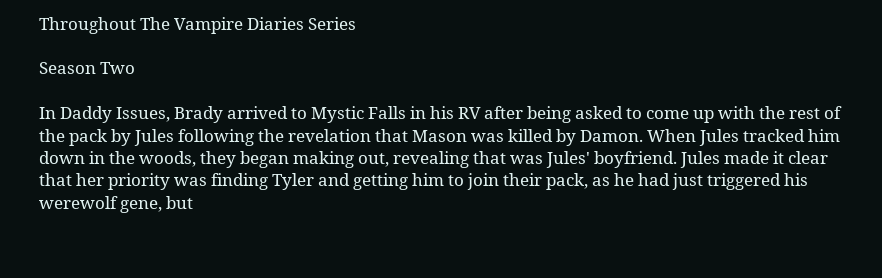Throughout The Vampire Diaries Series

Season Two

In Daddy Issues, Brady arrived to Mystic Falls in his RV after being asked to come up with the rest of the pack by Jules following the revelation that Mason was killed by Damon. When Jules tracked him down in the woods, they began making out, revealing that was Jules' boyfriend. Jules made it clear that her priority was finding Tyler and getting him to join their pack, as he had just triggered his werewolf gene, but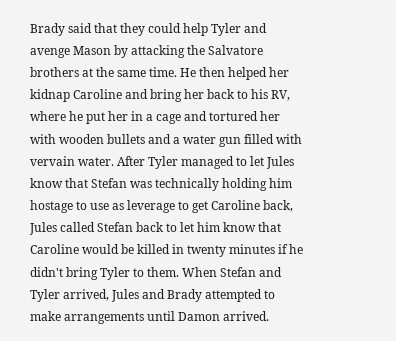Brady said that they could help Tyler and avenge Mason by attacking the Salvatore brothers at the same time. He then helped her kidnap Caroline and bring her back to his RV, where he put her in a cage and tortured her with wooden bullets and a water gun filled with vervain water. After Tyler managed to let Jules know that Stefan was technically holding him hostage to use as leverage to get Caroline back, Jules called Stefan back to let him know that Caroline would be killed in twenty minutes if he didn't bring Tyler to them. When Stefan and Tyler arrived, Jules and Brady attempted to make arrangements until Damon arrived.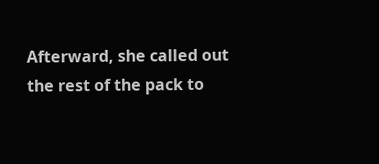Afterward, she called out the rest of the pack to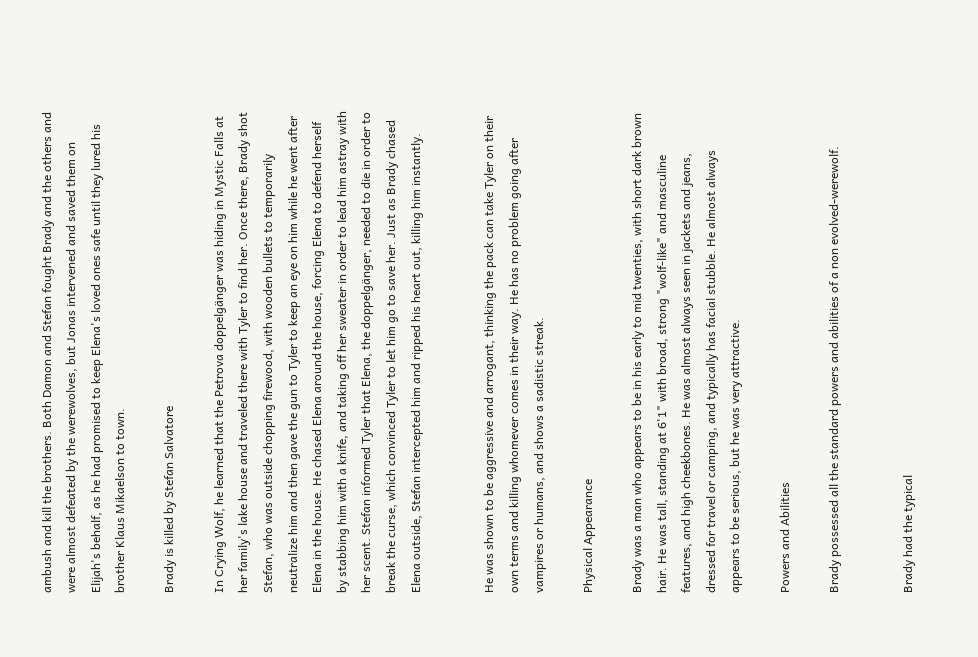ambush and kill the brothers. Both Damon and Stefan fought Brady and the others and were almost defeated by the werewolves, but Jonas intervened and saved them on Elijah's behalf, as he had promised to keep Elena's loved ones safe until they lured his brother Klaus Mikaelson to town.

Brady is killed by Stefan Salvatore

In Crying Wolf, he learned that the Petrova doppelgänger was hiding in Mystic Falls at her family's lake house and traveled there with Tyler to find her. Once there, Brady shot Stefan, who was outside chopping firewood, with wooden bullets to temporarily neutralize him and then gave the gun to Tyler to keep an eye on him while he went after Elena in the house. He chased Elena around the house, forcing Elena to defend herself by stabbing him with a knife, and taking off her sweater in order to lead him astray with her scent. Stefan informed Tyler that Elena, the doppelgänger, needed to die in order to break the curse, which convinced Tyler to let him go to save her. Just as Brady chased Elena outside, Stefan intercepted him and ripped his heart out, killing him instantly.


He was shown to be aggressive and arrogant, thinking the pack can take Tyler on their own terms and killing whomever comes in their way. He has no problem going after vampires or humans, and shows a sadistic streak.

Physical Appearance

Brady was a man who appears to be in his early to mid twenties, with short dark brown hair. He was tall, standing at 6'1" with broad, strong "wolf-like" and masculine features, and high cheekbones. He was almost always seen in jackets and jeans, dressed for travel or camping, and typically has facial stubble. He almost always appears to be serious, but he was very attractive.

Powers and Abilities

Brady possessed all the standard powers and abilities of a non evolved-werewolf.


Brady had the typical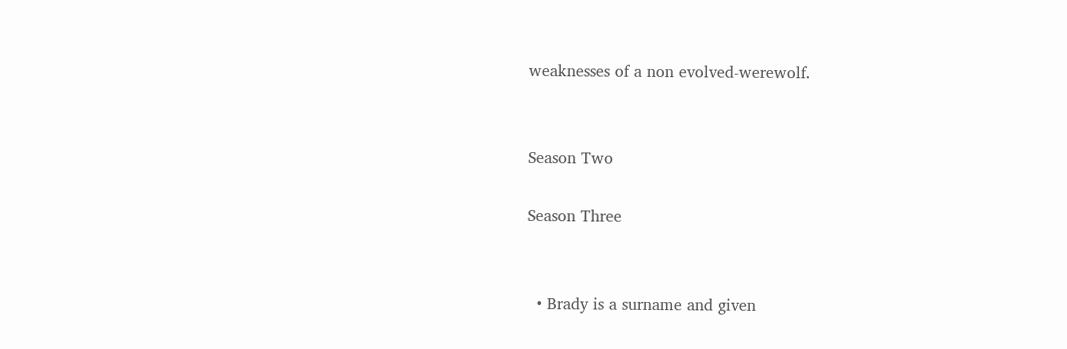weaknesses of a non evolved-werewolf.


Season Two

Season Three


  • Brady is a surname and given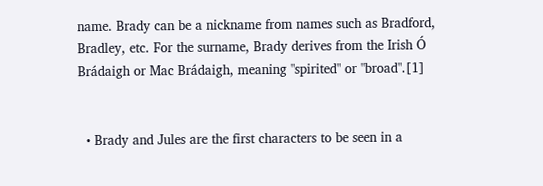name. Brady can be a nickname from names such as Bradford, Bradley, etc. For the surname, Brady derives from the Irish Ó Brádaigh or Mac Brádaigh, meaning "spirited" or "broad".[1]


  • Brady and Jules are the first characters to be seen in a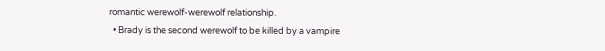romantic werewolf-werewolf relationship.
  • Brady is the second werewolf to be killed by a vampire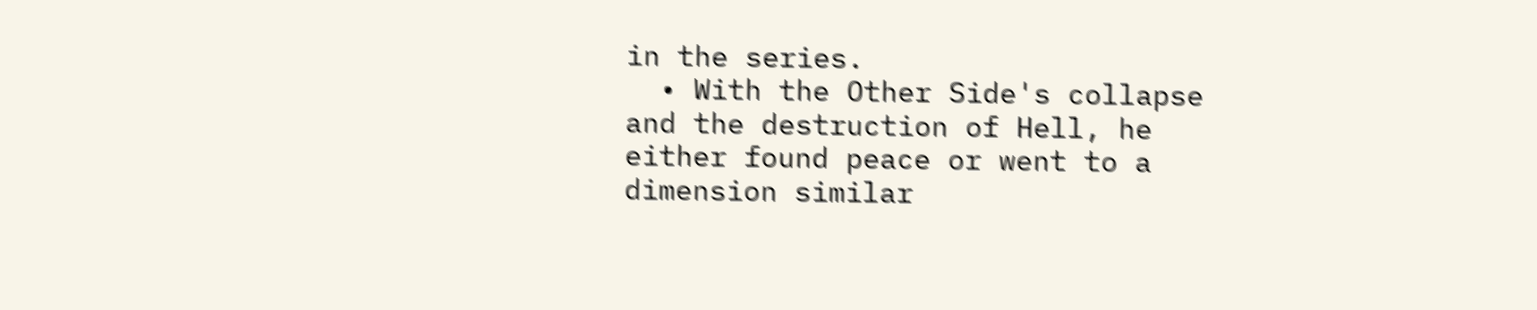in the series.
  • With the Other Side's collapse and the destruction of Hell, he either found peace or went to a dimension similar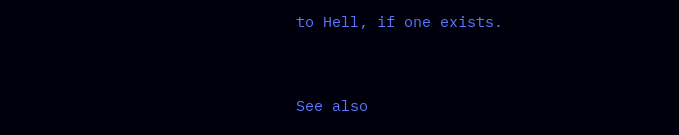to Hell, if one exists.



See also